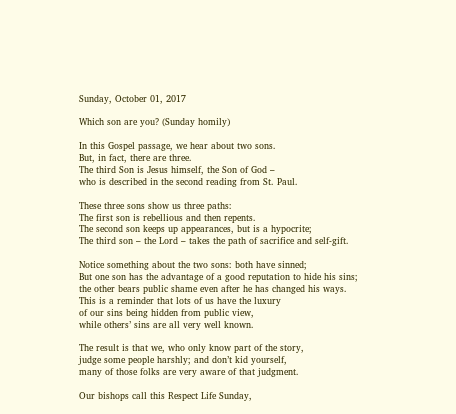Sunday, October 01, 2017

Which son are you? (Sunday homily)

In this Gospel passage, we hear about two sons.
But, in fact, there are three.
The third Son is Jesus himself, the Son of God –
who is described in the second reading from St. Paul.

These three sons show us three paths:
The first son is rebellious and then repents.
The second son keeps up appearances, but is a hypocrite;
The third son – the Lord – takes the path of sacrifice and self-gift.

Notice something about the two sons: both have sinned;
But one son has the advantage of a good reputation to hide his sins;
the other bears public shame even after he has changed his ways.
This is a reminder that lots of us have the luxury
of our sins being hidden from public view,
while others’ sins are all very well known.

The result is that we, who only know part of the story,
judge some people harshly; and don’t kid yourself,
many of those folks are very aware of that judgment.

Our bishops call this Respect Life Sunday,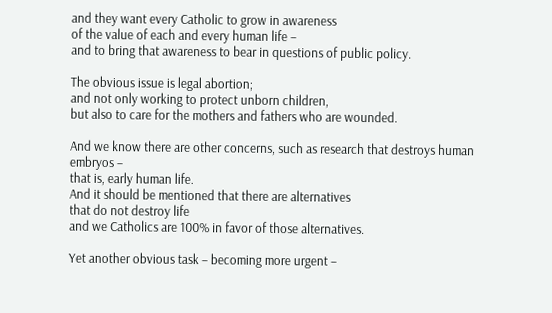and they want every Catholic to grow in awareness
of the value of each and every human life –
and to bring that awareness to bear in questions of public policy.

The obvious issue is legal abortion;
and not only working to protect unborn children,
but also to care for the mothers and fathers who are wounded.

And we know there are other concerns, such as research that destroys human embryos –
that is, early human life.
And it should be mentioned that there are alternatives
that do not destroy life
and we Catholics are 100% in favor of those alternatives.

Yet another obvious task – becoming more urgent –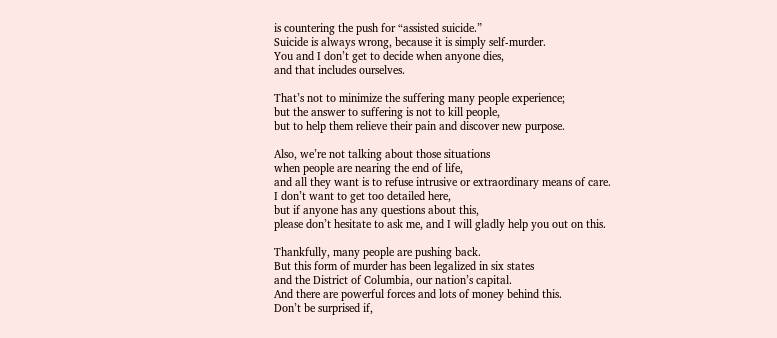is countering the push for “assisted suicide.”
Suicide is always wrong, because it is simply self-murder.
You and I don’t get to decide when anyone dies,
and that includes ourselves.

That’s not to minimize the suffering many people experience;
but the answer to suffering is not to kill people,
but to help them relieve their pain and discover new purpose.

Also, we’re not talking about those situations
when people are nearing the end of life,
and all they want is to refuse intrusive or extraordinary means of care.
I don’t want to get too detailed here,
but if anyone has any questions about this,
please don’t hesitate to ask me, and I will gladly help you out on this.

Thankfully, many people are pushing back.
But this form of murder has been legalized in six states
and the District of Columbia, our nation’s capital.
And there are powerful forces and lots of money behind this.
Don’t be surprised if,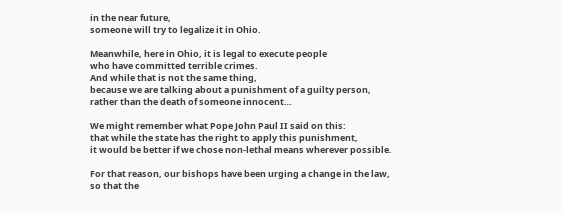in the near future,
someone will try to legalize it in Ohio.

Meanwhile, here in Ohio, it is legal to execute people
who have committed terrible crimes.
And while that is not the same thing,
because we are talking about a punishment of a guilty person,
rather than the death of someone innocent…

We might remember what Pope John Paul II said on this:
that while the state has the right to apply this punishment,
it would be better if we chose non-lethal means wherever possible.

For that reason, our bishops have been urging a change in the law,
so that the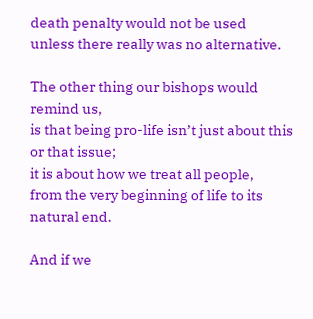death penalty would not be used
unless there really was no alternative.

The other thing our bishops would remind us,
is that being pro-life isn’t just about this or that issue;
it is about how we treat all people,
from the very beginning of life to its natural end.

And if we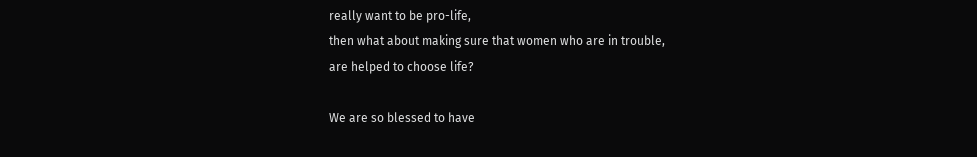really want to be pro-life,
then what about making sure that women who are in trouble,
are helped to choose life?

We are so blessed to have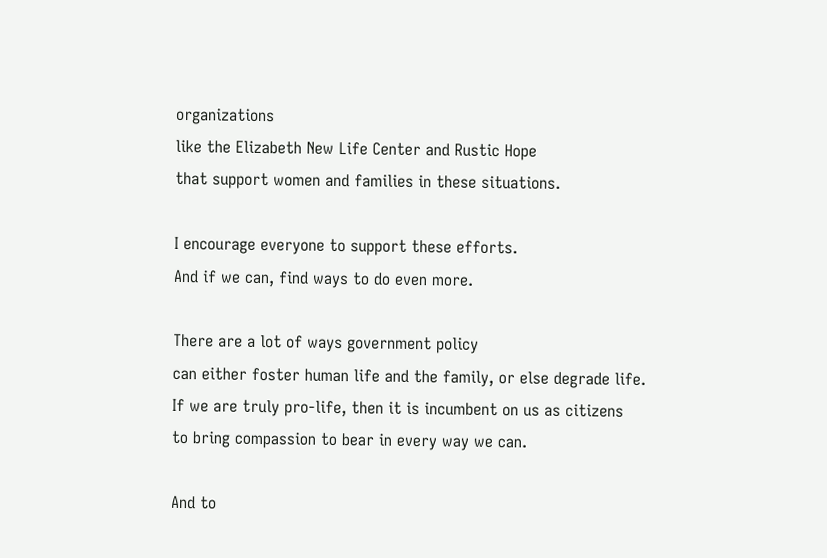organizations
like the Elizabeth New Life Center and Rustic Hope
that support women and families in these situations.

I encourage everyone to support these efforts.
And if we can, find ways to do even more.

There are a lot of ways government policy
can either foster human life and the family, or else degrade life.
If we are truly pro-life, then it is incumbent on us as citizens
to bring compassion to bear in every way we can.

And to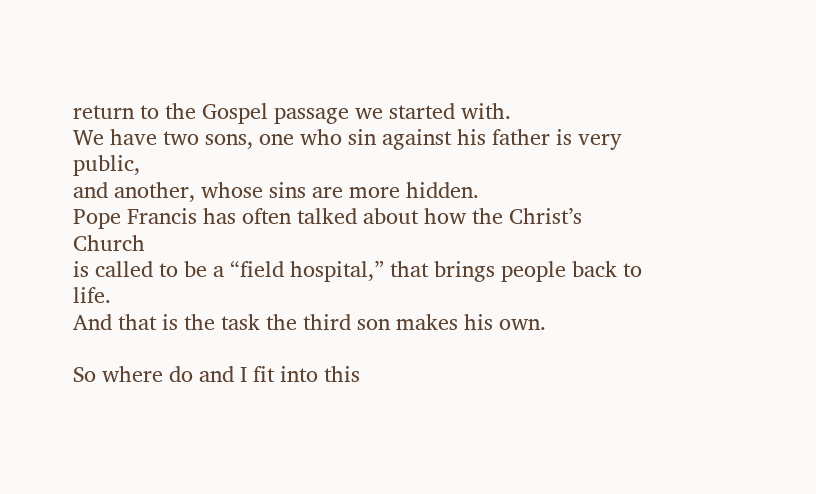return to the Gospel passage we started with.
We have two sons, one who sin against his father is very public,
and another, whose sins are more hidden.
Pope Francis has often talked about how the Christ’s Church
is called to be a “field hospital,” that brings people back to life.
And that is the task the third son makes his own.

So where do and I fit into this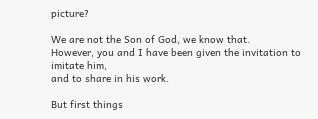picture?

We are not the Son of God, we know that.
However, you and I have been given the invitation to imitate him,
and to share in his work.

But first things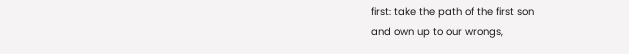first: take the path of the first son
and own up to our wrongs,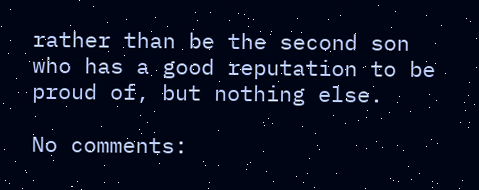rather than be the second son
who has a good reputation to be proud of, but nothing else.

No comments: